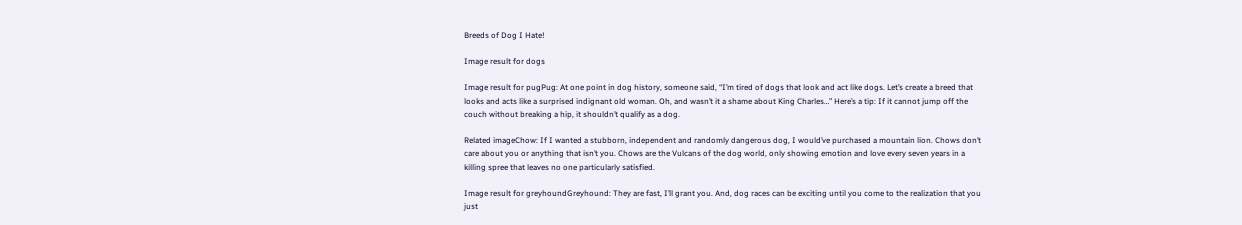Breeds of Dog I Hate!

Image result for dogs

Image result for pugPug: At one point in dog history, someone said, “I’m tired of dogs that look and act like dogs. Let’s create a breed that looks and acts like a surprised indignant old woman. Oh, and wasn’t it a shame about King Charles…” Here’s a tip: If it cannot jump off the couch without breaking a hip, it shouldn’t qualify as a dog.

Related imageChow: If I wanted a stubborn, independent and randomly dangerous dog, I would’ve purchased a mountain lion. Chows don’t care about you or anything that isn’t you. Chows are the Vulcans of the dog world, only showing emotion and love every seven years in a killing spree that leaves no one particularly satisfied.

Image result for greyhoundGreyhound: They are fast, I’ll grant you. And, dog races can be exciting until you come to the realization that you just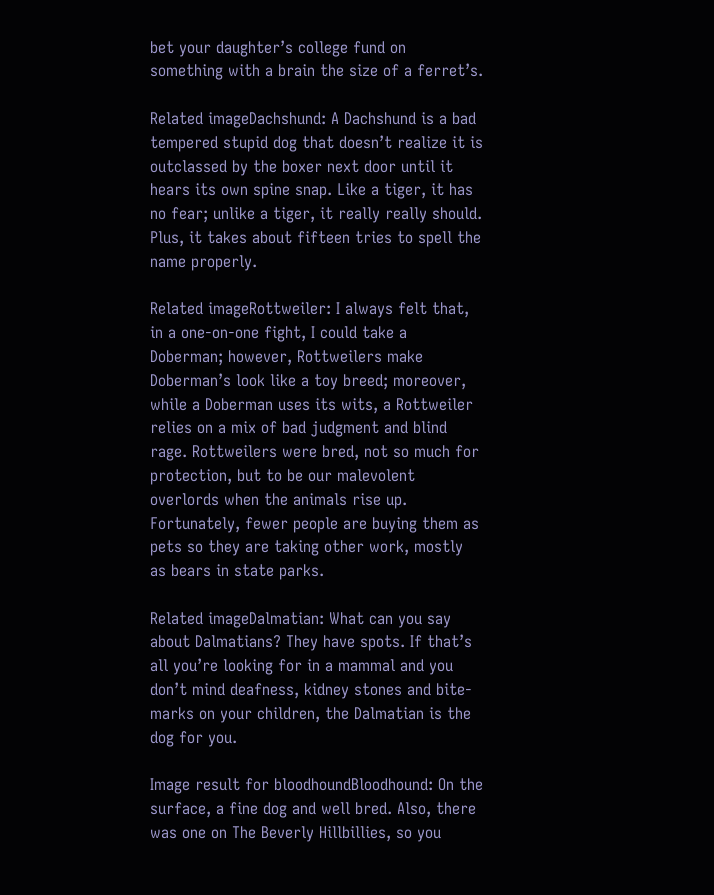bet your daughter’s college fund on something with a brain the size of a ferret’s.

Related imageDachshund: A Dachshund is a bad tempered stupid dog that doesn’t realize it is outclassed by the boxer next door until it hears its own spine snap. Like a tiger, it has no fear; unlike a tiger, it really really should. Plus, it takes about fifteen tries to spell the name properly.

Related imageRottweiler: I always felt that, in a one-on-one fight, I could take a Doberman; however, Rottweilers make Doberman’s look like a toy breed; moreover, while a Doberman uses its wits, a Rottweiler relies on a mix of bad judgment and blind rage. Rottweilers were bred, not so much for protection, but to be our malevolent overlords when the animals rise up. Fortunately, fewer people are buying them as pets so they are taking other work, mostly as bears in state parks.

Related imageDalmatian: What can you say about Dalmatians? They have spots. If that’s all you’re looking for in a mammal and you don’t mind deafness, kidney stones and bite-marks on your children, the Dalmatian is the dog for you.

Image result for bloodhoundBloodhound: On the surface, a fine dog and well bred. Also, there was one on The Beverly Hillbillies, so you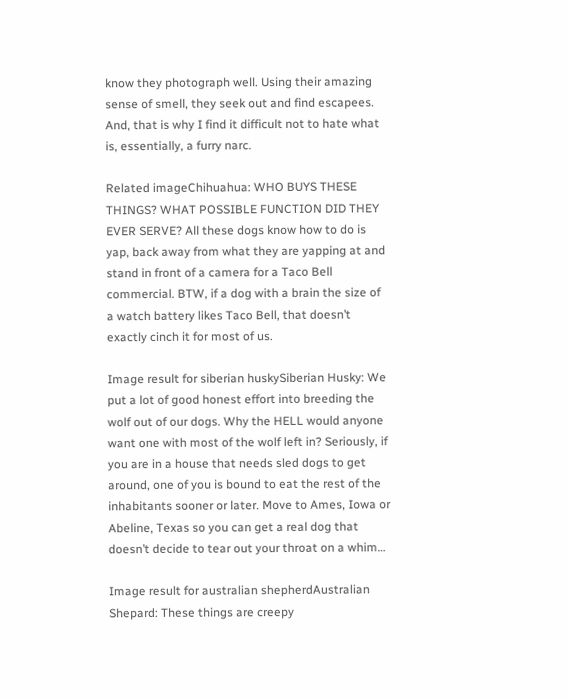know they photograph well. Using their amazing sense of smell, they seek out and find escapees. And, that is why I find it difficult not to hate what is, essentially, a furry narc.

Related imageChihuahua: WHO BUYS THESE THINGS? WHAT POSSIBLE FUNCTION DID THEY EVER SERVE? All these dogs know how to do is yap, back away from what they are yapping at and stand in front of a camera for a Taco Bell commercial. BTW, if a dog with a brain the size of a watch battery likes Taco Bell, that doesn’t exactly cinch it for most of us.

Image result for siberian huskySiberian Husky: We put a lot of good honest effort into breeding the wolf out of our dogs. Why the HELL would anyone want one with most of the wolf left in? Seriously, if you are in a house that needs sled dogs to get around, one of you is bound to eat the rest of the inhabitants sooner or later. Move to Ames, Iowa or Abeline, Texas so you can get a real dog that doesn’t decide to tear out your throat on a whim…

Image result for australian shepherdAustralian Shepard: These things are creepy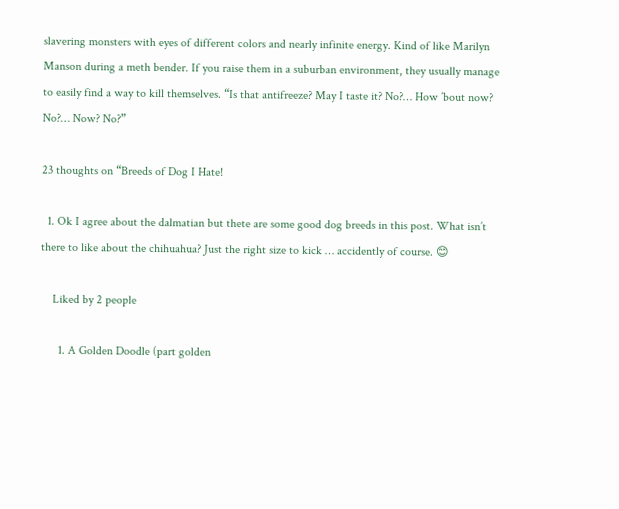slavering monsters with eyes of different colors and nearly infinite energy. Kind of like Marilyn Manson during a meth bender. If you raise them in a suburban environment, they usually manage to easily find a way to kill themselves. “Is that antifreeze? May I taste it? No?… How ’bout now? No?… Now? No?”

23 thoughts on “Breeds of Dog I Hate!

  1. Ok I agree about the dalmatian but thete are some good dog breeds in this post. What isn’t there to like about the chihuahua? Just the right size to kick … accidently of course. 😊

    Liked by 2 people

      1. A Golden Doodle (part golden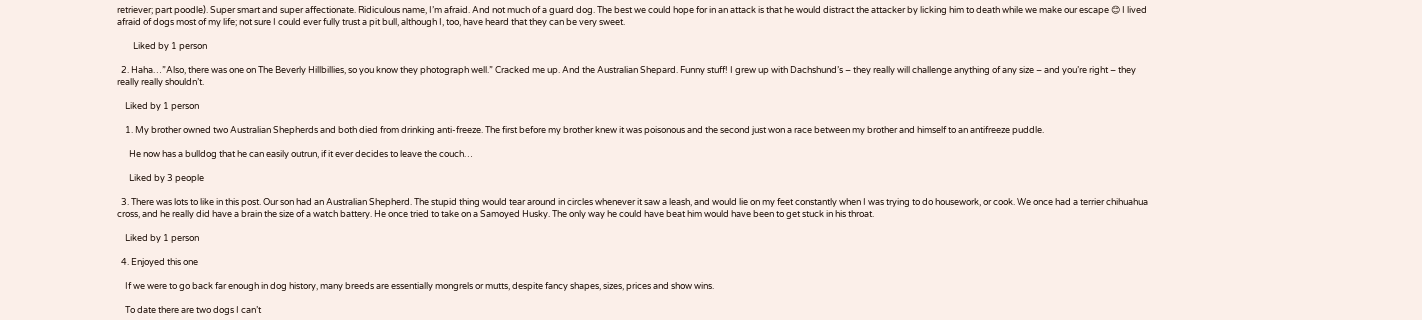retriever; part poodle). Super smart and super affectionate. Ridiculous name, I’m afraid. And not much of a guard dog. The best we could hope for in an attack is that he would distract the attacker by licking him to death while we make our escape 😊 I lived afraid of dogs most of my life; not sure I could ever fully trust a pit bull, although I, too, have heard that they can be very sweet.

        Liked by 1 person

  2. Haha…”Also, there was one on The Beverly Hillbillies, so you know they photograph well.” Cracked me up. And the Australian Shepard. Funny stuff! I grew up with Dachshund’s – they really will challenge anything of any size – and you’re right – they really really shouldn’t.

    Liked by 1 person

    1. My brother owned two Australian Shepherds and both died from drinking anti-freeze. The first before my brother knew it was poisonous and the second just won a race between my brother and himself to an antifreeze puddle.

      He now has a bulldog that he can easily outrun, if it ever decides to leave the couch…

      Liked by 3 people

  3. There was lots to like in this post. Our son had an Australian Shepherd. The stupid thing would tear around in circles whenever it saw a leash, and would lie on my feet constantly when I was trying to do housework, or cook. We once had a terrier chihuahua cross, and he really did have a brain the size of a watch battery. He once tried to take on a Samoyed Husky. The only way he could have beat him would have been to get stuck in his throat.

    Liked by 1 person

  4. Enjoyed this one

    If we were to go back far enough in dog history, many breeds are essentially mongrels or mutts, despite fancy shapes, sizes, prices and show wins.

    To date there are two dogs I can’t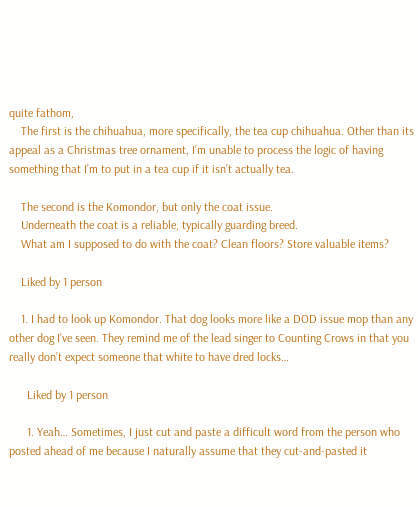quite fathom,
    The first is the chihuahua, more specifically, the tea cup chihuahua. Other than its appeal as a Christmas tree ornament, I’m unable to process the logic of having something that I’m to put in a tea cup if it isn’t actually tea.

    The second is the Komondor, but only the coat issue.
    Underneath the coat is a reliable, typically guarding breed.
    What am I supposed to do with the coat? Clean floors? Store valuable items?

    Liked by 1 person

    1. I had to look up Komondor. That dog looks more like a DOD issue mop than any other dog I’ve seen. They remind me of the lead singer to Counting Crows in that you really don’t expect someone that white to have dred locks…

      Liked by 1 person

      1. Yeah… Sometimes, I just cut and paste a difficult word from the person who posted ahead of me because I naturally assume that they cut-and-pasted it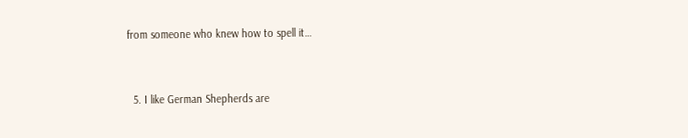from someone who knew how to spell it…


  5. I like German Shepherds are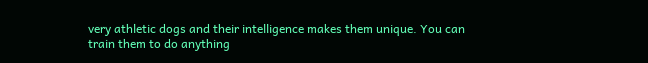very athletic dogs and their intelligence makes them unique. You can train them to do anything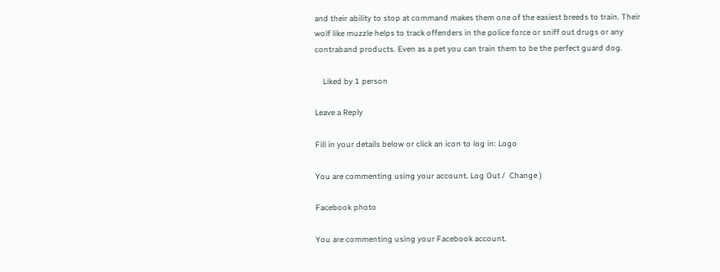and their ability to stop at command makes them one of the easiest breeds to train. Their wolf like muzzle helps to track offenders in the police force or sniff out drugs or any contraband products. Even as a pet you can train them to be the perfect guard dog.

    Liked by 1 person

Leave a Reply

Fill in your details below or click an icon to log in: Logo

You are commenting using your account. Log Out /  Change )

Facebook photo

You are commenting using your Facebook account.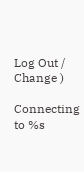Log Out /  Change )

Connecting to %s